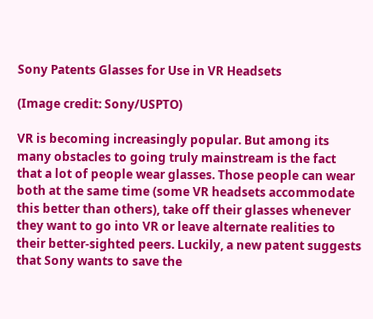Sony Patents Glasses for Use in VR Headsets

(Image credit: Sony/USPTO)

VR is becoming increasingly popular. But among its many obstacles to going truly mainstream is the fact that a lot of people wear glasses. Those people can wear both at the same time (some VR headsets accommodate this better than others), take off their glasses whenever they want to go into VR or leave alternate realities to their better-sighted peers. Luckily, a new patent suggests that Sony wants to save the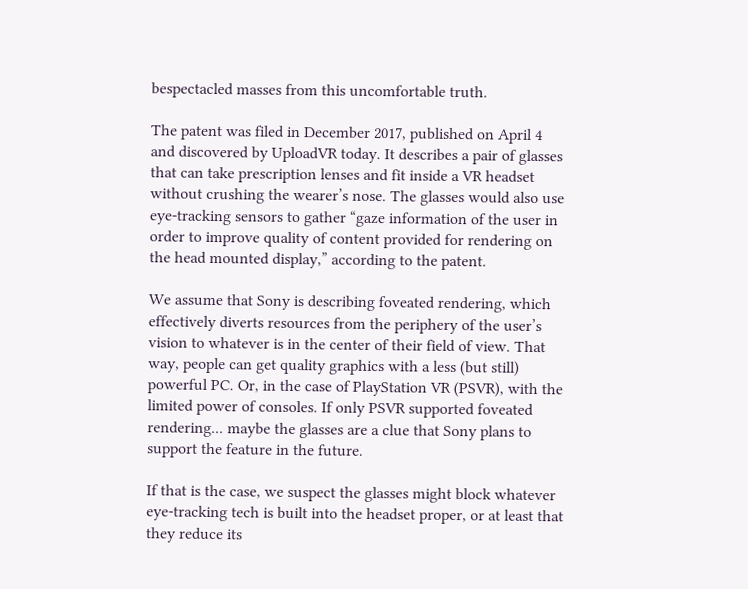bespectacled masses from this uncomfortable truth.

The patent was filed in December 2017, published on April 4 and discovered by UploadVR today. It describes a pair of glasses that can take prescription lenses and fit inside a VR headset without crushing the wearer’s nose. The glasses would also use eye-tracking sensors to gather “gaze information of the user in order to improve quality of content provided for rendering on the head mounted display,” according to the patent.

We assume that Sony is describing foveated rendering, which effectively diverts resources from the periphery of the user’s vision to whatever is in the center of their field of view. That way, people can get quality graphics with a less (but still) powerful PC. Or, in the case of PlayStation VR (PSVR), with the limited power of consoles. If only PSVR supported foveated rendering... maybe the glasses are a clue that Sony plans to support the feature in the future.

If that is the case, we suspect the glasses might block whatever eye-tracking tech is built into the headset proper, or at least that they reduce its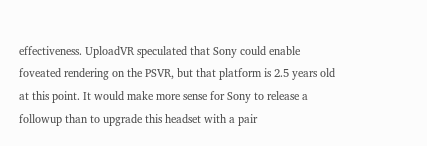effectiveness. UploadVR speculated that Sony could enable foveated rendering on the PSVR, but that platform is 2.5 years old at this point. It would make more sense for Sony to release a followup than to upgrade this headset with a pair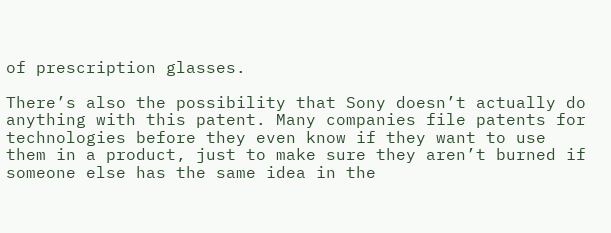of prescription glasses.

There’s also the possibility that Sony doesn’t actually do anything with this patent. Many companies file patents for technologies before they even know if they want to use them in a product, just to make sure they aren’t burned if someone else has the same idea in the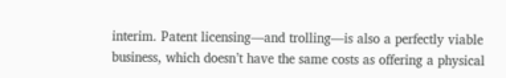interim. Patent licensing—and trolling—is also a perfectly viable business, which doesn’t have the same costs as offering a physical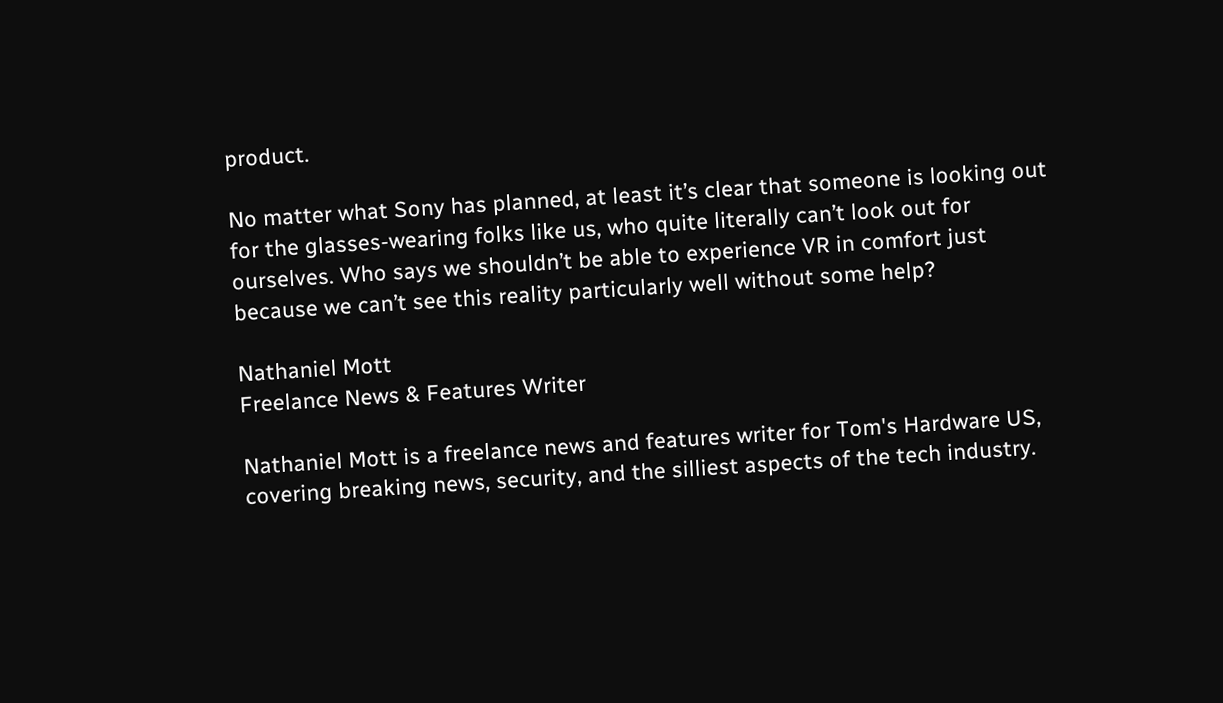product.

No matter what Sony has planned, at least it’s clear that someone is looking out for the glasses-wearing folks like us, who quite literally can’t look out for ourselves. Who says we shouldn’t be able to experience VR in comfort just because we can’t see this reality particularly well without some help?

Nathaniel Mott
Freelance News & Features Writer

Nathaniel Mott is a freelance news and features writer for Tom's Hardware US, covering breaking news, security, and the silliest aspects of the tech industry.